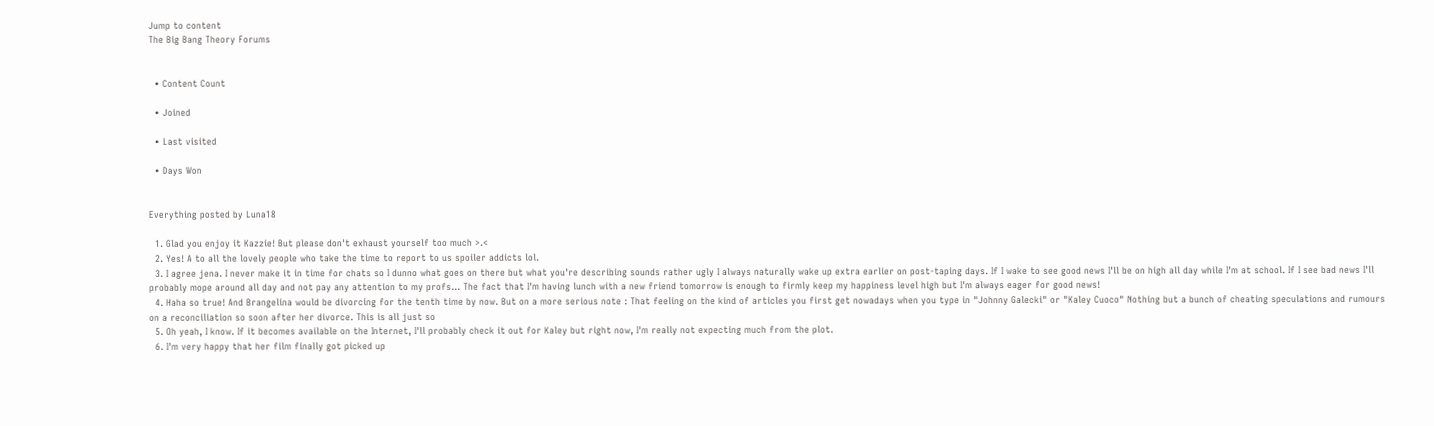Jump to content
The Big Bang Theory Forums


  • Content Count

  • Joined

  • Last visited

  • Days Won


Everything posted by Luna18

  1. Glad you enjoy it Kazzie! But please don't exhaust yourself too much >.<
  2. Yes! A to all the lovely people who take the time to report to us spoiler addicts lol.
  3. I agree jena. I never make it in time for chats so I dunno what goes on there but what you're describing sounds rather ugly I always naturally wake up extra earlier on post-taping days. If I wake to see good news I'll be on high all day while I'm at school. If I see bad news I'll probably mope around all day and not pay any attention to my profs... The fact that I'm having lunch with a new friend tomorrow is enough to firmly keep my happiness level high but I'm always eager for good news!
  4. Haha so true! And Brangelina would be divorcing for the tenth time by now. But on a more serious note : That feeling on the kind of articles you first get nowadays when you type in "Johnny Galecki" or "Kaley Cuoco" Nothing but a bunch of cheating speculations and rumours on a reconciliation so soon after her divorce. This is all just so
  5. Oh yeah, I know. If it becomes available on the Internet, I'll probably check it out for Kaley but right now, I'm really not expecting much from the plot.
  6. I'm very happy that her film finally got picked up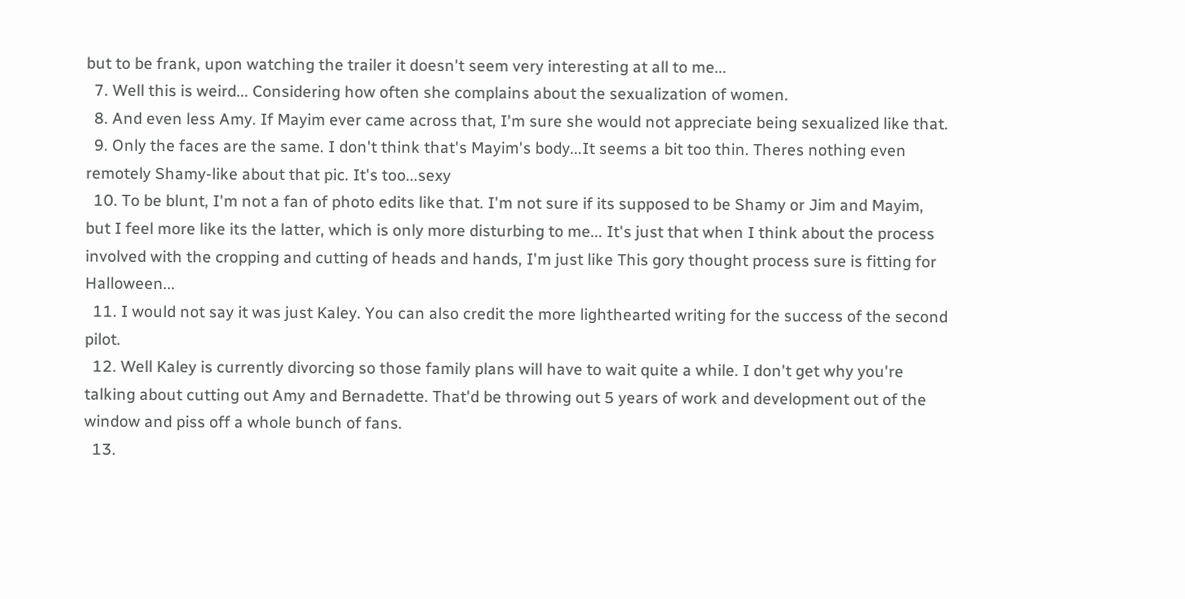but to be frank, upon watching the trailer it doesn't seem very interesting at all to me...
  7. Well this is weird... Considering how often she complains about the sexualization of women.
  8. And even less Amy. If Mayim ever came across that, I'm sure she would not appreciate being sexualized like that.
  9. Only the faces are the same. I don't think that's Mayim's body...It seems a bit too thin. Theres nothing even remotely Shamy-like about that pic. It's too...sexy
  10. To be blunt, I'm not a fan of photo edits like that. I'm not sure if its supposed to be Shamy or Jim and Mayim, but I feel more like its the latter, which is only more disturbing to me... It's just that when I think about the process involved with the cropping and cutting of heads and hands, I'm just like This gory thought process sure is fitting for Halloween...
  11. I would not say it was just Kaley. You can also credit the more lighthearted writing for the success of the second pilot.
  12. Well Kaley is currently divorcing so those family plans will have to wait quite a while. I don't get why you're talking about cutting out Amy and Bernadette. That'd be throwing out 5 years of work and development out of the window and piss off a whole bunch of fans.
  13.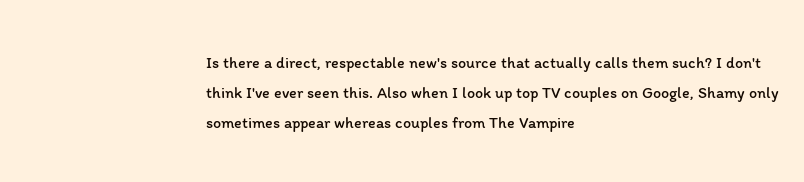Is there a direct, respectable new's source that actually calls them such? I don't think I've ever seen this. Also when I look up top TV couples on Google, Shamy only sometimes appear whereas couples from The Vampire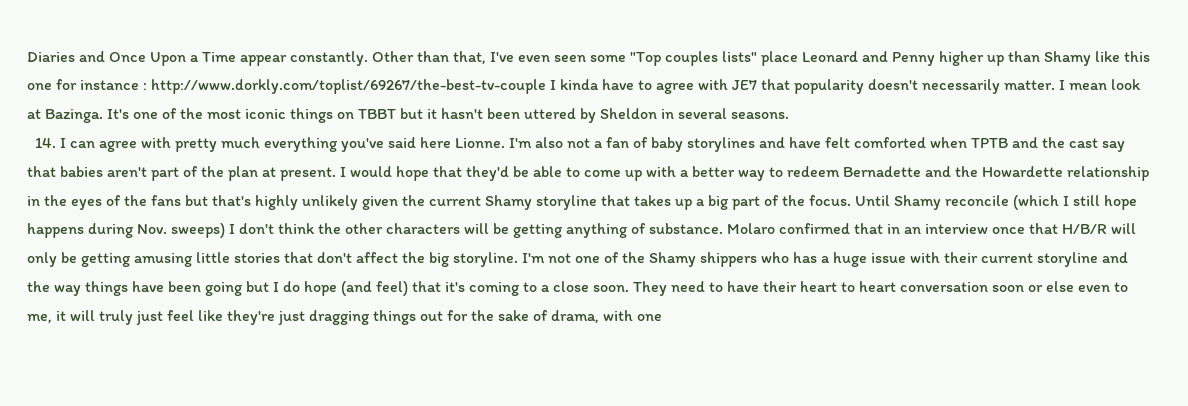Diaries and Once Upon a Time appear constantly. Other than that, I've even seen some "Top couples lists" place Leonard and Penny higher up than Shamy like this one for instance : http://www.dorkly.com/toplist/69267/the-best-tv-couple I kinda have to agree with JE7 that popularity doesn't necessarily matter. I mean look at Bazinga. It's one of the most iconic things on TBBT but it hasn't been uttered by Sheldon in several seasons.
  14. I can agree with pretty much everything you've said here Lionne. I'm also not a fan of baby storylines and have felt comforted when TPTB and the cast say that babies aren't part of the plan at present. I would hope that they'd be able to come up with a better way to redeem Bernadette and the Howardette relationship in the eyes of the fans but that's highly unlikely given the current Shamy storyline that takes up a big part of the focus. Until Shamy reconcile (which I still hope happens during Nov. sweeps) I don't think the other characters will be getting anything of substance. Molaro confirmed that in an interview once that H/B/R will only be getting amusing little stories that don't affect the big storyline. I'm not one of the Shamy shippers who has a huge issue with their current storyline and the way things have been going but I do hope (and feel) that it's coming to a close soon. They need to have their heart to heart conversation soon or else even to me, it will truly just feel like they're just dragging things out for the sake of drama, with one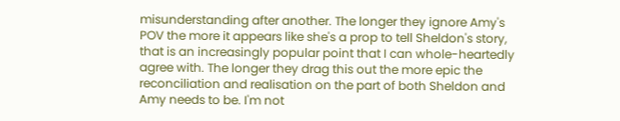misunderstanding after another. The longer they ignore Amy's POV the more it appears like she's a prop to tell Sheldon's story, that is an increasingly popular point that I can whole-heartedly agree with. The longer they drag this out the more epic the reconciliation and realisation on the part of both Sheldon and Amy needs to be. I'm not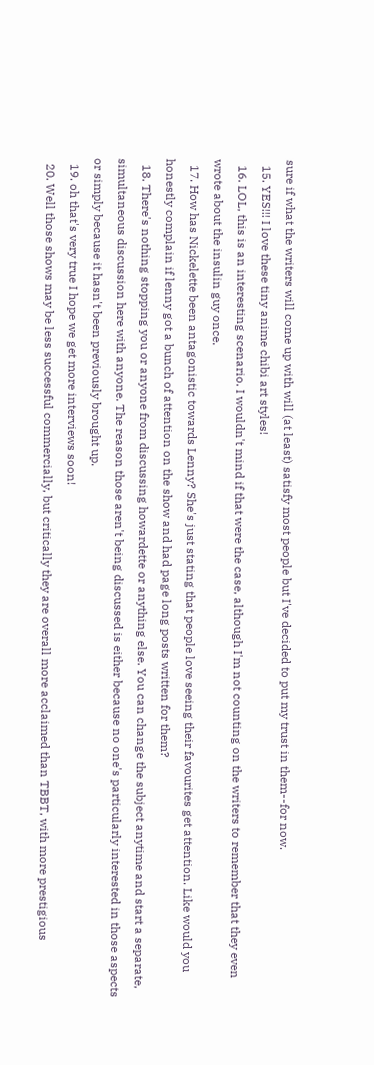sure if what the writers will come up with will (at least) satisfy most people but I've decided to put my trust in them--for now.
  15. YES!!! I love these tiny anime chibi art styles!
  16. LOL, this is an interesting scenario. I wouldn't mind if that were the case, although I'm not counting on the writers to remember that they even wrote about the insulin guy once.
  17. How has Nickelette been antagonistic towards Lenny? She's just stating that people love seeing their favourites get attention. Like would you honestly complain if lenny got a bunch of attention on the show and had page long posts written for them?
  18. There's nothing stopping you or anyone from discussing howardette or anything else. You can change the subject anytime and start a separate, simultaneous discussion here with anyone. The reason those aren't being discussed is either because no one's particularly interested in those aspects or simply because it hasn't been previously brought up.
  19. oh that's very true I hope we get more interviews soon!
  20. Well those shows may be less successful commercially, but critically they are overall more acclaimed than TBBT, with more prestigious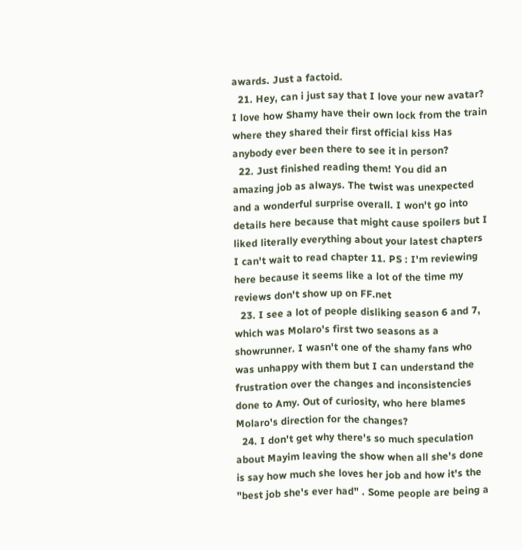awards. Just a factoid.
  21. Hey, can i just say that I love your new avatar? I love how Shamy have their own lock from the train where they shared their first official kiss Has anybody ever been there to see it in person?
  22. Just finished reading them! You did an amazing job as always. The twist was unexpected and a wonderful surprise overall. I won't go into details here because that might cause spoilers but I liked literally everything about your latest chapters I can't wait to read chapter 11. PS : I'm reviewing here because it seems like a lot of the time my reviews don't show up on FF.net
  23. I see a lot of people disliking season 6 and 7, which was Molaro's first two seasons as a showrunner. I wasn't one of the shamy fans who was unhappy with them but I can understand the frustration over the changes and inconsistencies done to Amy. Out of curiosity, who here blames Molaro's direction for the changes?
  24. I don't get why there's so much speculation about Mayim leaving the show when all she's done is say how much she loves her job and how it's the "best job she's ever had" . Some people are being a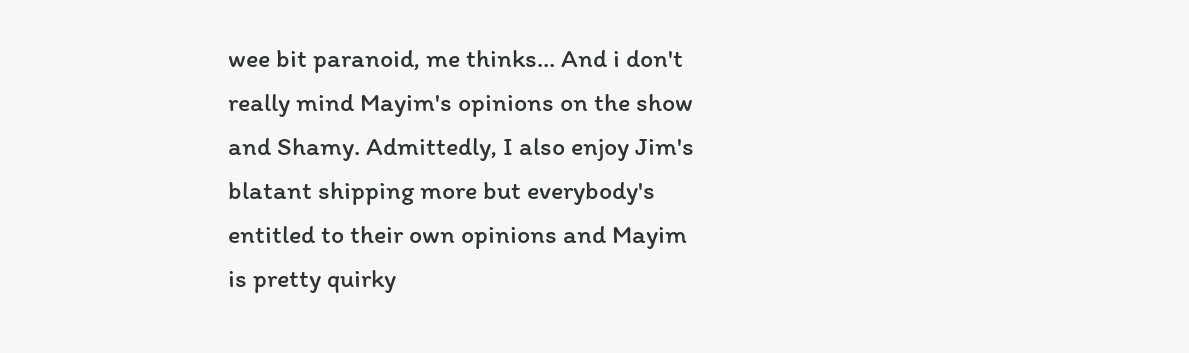wee bit paranoid, me thinks... And i don't really mind Mayim's opinions on the show and Shamy. Admittedly, I also enjoy Jim's blatant shipping more but everybody's entitled to their own opinions and Mayim is pretty quirky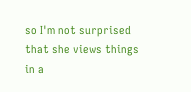so I'm not surprised that she views things in a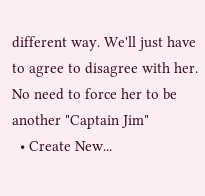different way. We'll just have to agree to disagree with her. No need to force her to be another "Captain Jim"
  • Create New...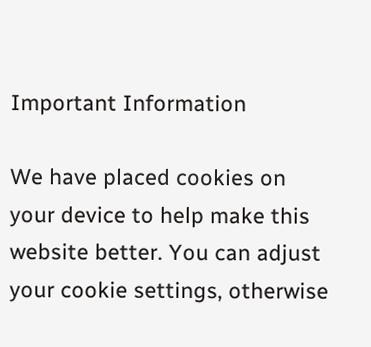Important Information

We have placed cookies on your device to help make this website better. You can adjust your cookie settings, otherwise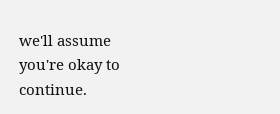we'll assume you're okay to continue.